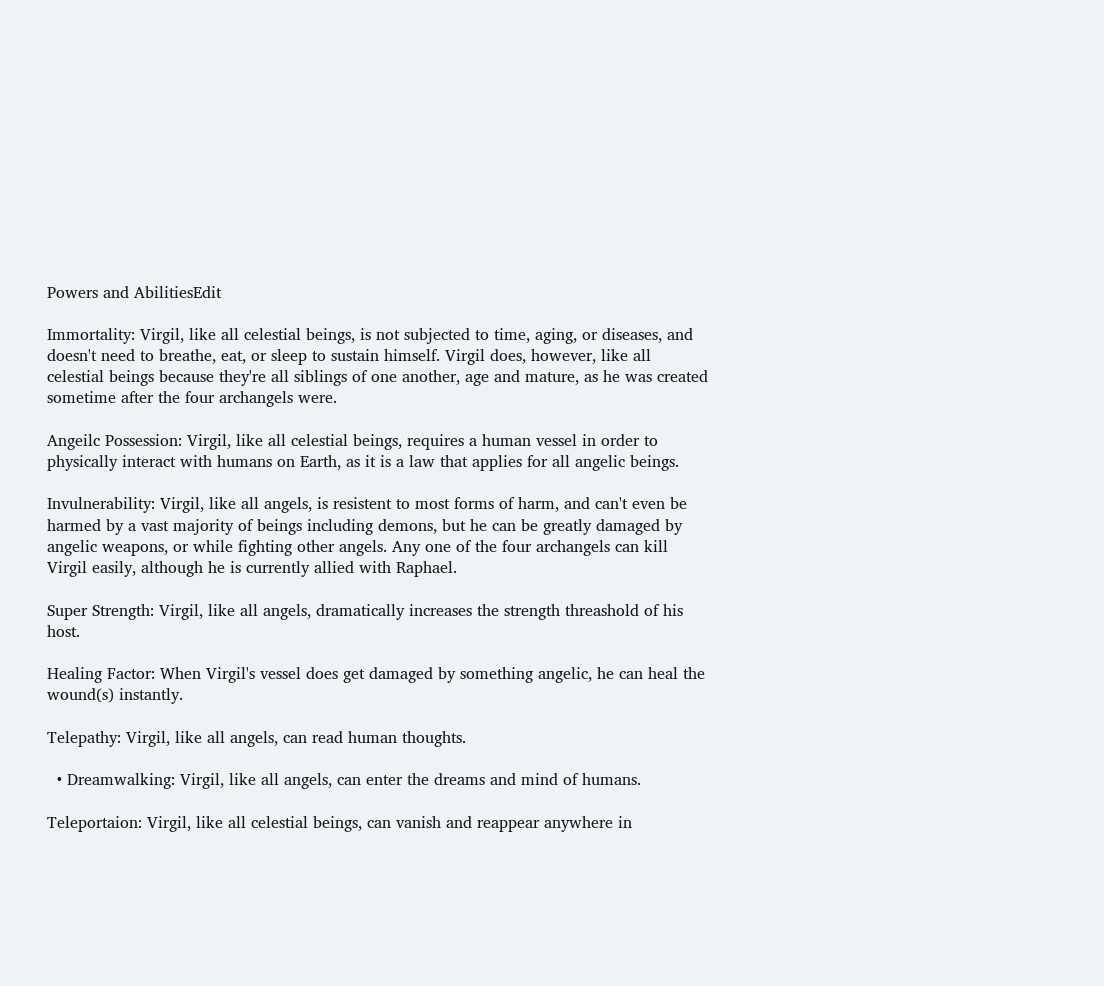Powers and AbilitiesEdit

Immortality: Virgil, like all celestial beings, is not subjected to time, aging, or diseases, and doesn't need to breathe, eat, or sleep to sustain himself. Virgil does, however, like all celestial beings because they're all siblings of one another, age and mature, as he was created sometime after the four archangels were.

Angeilc Possession: Virgil, like all celestial beings, requires a human vessel in order to physically interact with humans on Earth, as it is a law that applies for all angelic beings.

Invulnerability: Virgil, like all angels, is resistent to most forms of harm, and can't even be harmed by a vast majority of beings including demons, but he can be greatly damaged by angelic weapons, or while fighting other angels. Any one of the four archangels can kill Virgil easily, although he is currently allied with Raphael.

Super Strength: Virgil, like all angels, dramatically increases the strength threashold of his host.

Healing Factor: When Virgil's vessel does get damaged by something angelic, he can heal the wound(s) instantly.

Telepathy: Virgil, like all angels, can read human thoughts.

  • Dreamwalking: Virgil, like all angels, can enter the dreams and mind of humans.

Teleportaion: Virgil, like all celestial beings, can vanish and reappear anywhere in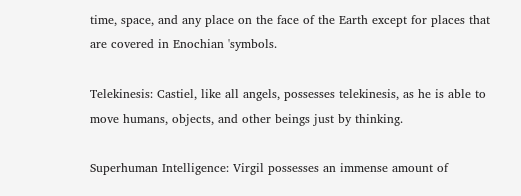time, space, and any place on the face of the Earth except for places that are covered in Enochian 'symbols.

Telekinesis: Castiel, like all angels, possesses telekinesis, as he is able to move humans, objects, and other beings just by thinking.

Superhuman Intelligence: Virgil possesses an immense amount of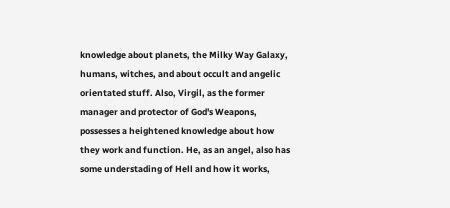knowledge about planets, the Milky Way Galaxy, humans, witches, and about occult and angelic orientated stuff. Also, Virgil, as the former manager and protector of God's Weapons, possesses a heightened knowledge about how they work and function. He, as an angel, also has some understading of Hell and how it works,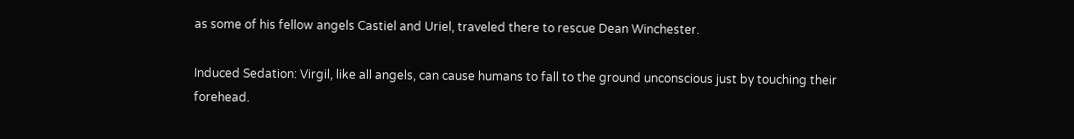as some of his fellow angels Castiel and Uriel, traveled there to rescue Dean Winchester.

Induced Sedation: Virgil, like all angels, can cause humans to fall to the ground unconscious just by touching their forehead.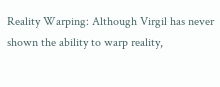Reality Warping: Although Virgil has never shown the ability to warp reality,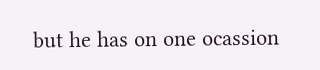but he has on one ocassion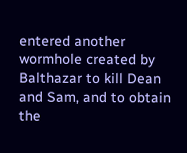entered another wormhole created by Balthazar to kill Dean and Sam, and to obtain the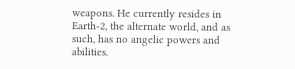weapons. He currently resides in Earth-2, the alternate world, and as such, has no angelic powers and abilities.